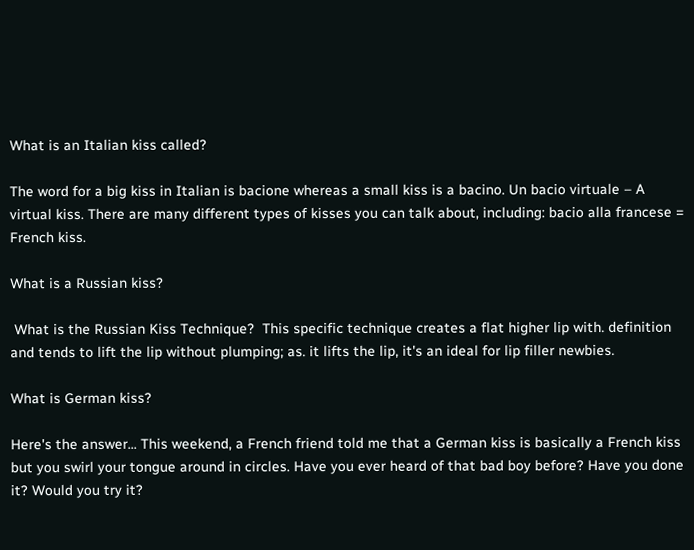What is an Italian kiss called?

The word for a big kiss in Italian is bacione whereas a small kiss is a bacino. Un bacio virtuale – A virtual kiss. There are many different types of kisses you can talk about, including: bacio alla francese = French kiss.

What is a Russian kiss?

 What is the Russian Kiss Technique?  This specific technique creates a flat higher lip with. definition and tends to lift the lip without plumping; as. it lifts the lip, it's an ideal for lip filler newbies.

What is German kiss?

Here's the answer... This weekend, a French friend told me that a German kiss is basically a French kiss but you swirl your tongue around in circles. Have you ever heard of that bad boy before? Have you done it? Would you try it?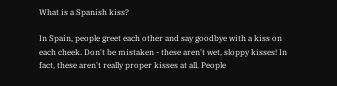What is a Spanish kiss?

In Spain, people greet each other and say goodbye with a kiss on each cheek. Don't be mistaken - these aren't wet, sloppy kisses! In fact, these aren't really proper kisses at all. People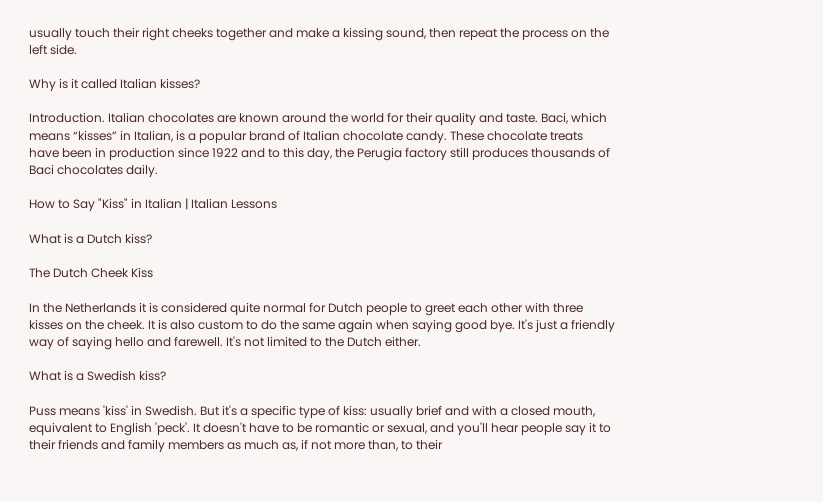usually touch their right cheeks together and make a kissing sound, then repeat the process on the left side.

Why is it called Italian kisses?

Introduction. Italian chocolates are known around the world for their quality and taste. Baci, which means “kisses” in Italian, is a popular brand of Italian chocolate candy. These chocolate treats have been in production since 1922 and to this day, the Perugia factory still produces thousands of Baci chocolates daily.

How to Say "Kiss" in Italian | Italian Lessons

What is a Dutch kiss?

The Dutch Cheek Kiss

In the Netherlands it is considered quite normal for Dutch people to greet each other with three kisses on the cheek. It is also custom to do the same again when saying good bye. It's just a friendly way of saying hello and farewell. It's not limited to the Dutch either.

What is a Swedish kiss?

Puss means 'kiss' in Swedish. But it's a specific type of kiss: usually brief and with a closed mouth, equivalent to English 'peck'. It doesn't have to be romantic or sexual, and you'll hear people say it to their friends and family members as much as, if not more than, to their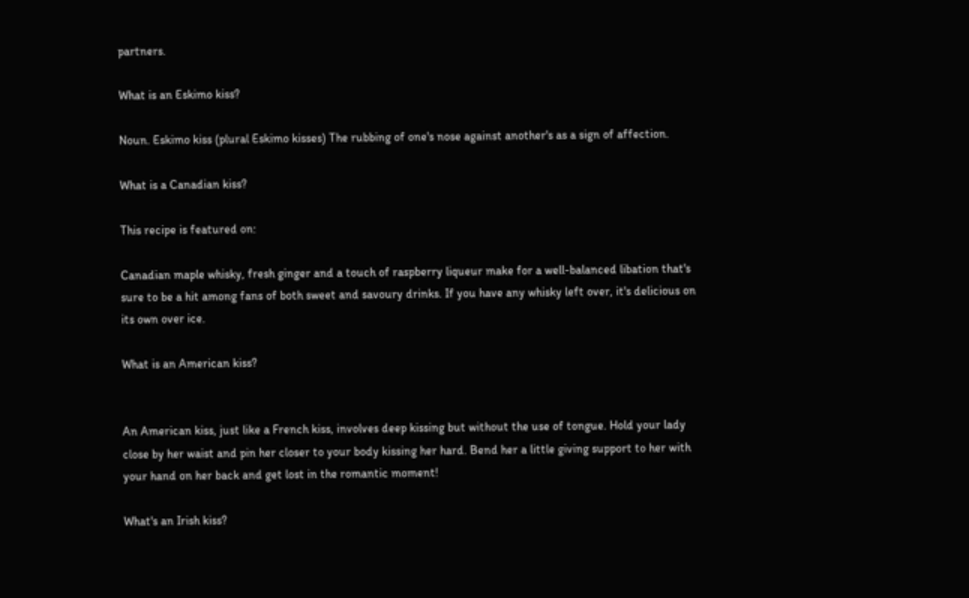partners.

What is an Eskimo kiss?

Noun. Eskimo kiss (plural Eskimo kisses) The rubbing of one's nose against another's as a sign of affection.

What is a Canadian kiss?

This recipe is featured on:

Canadian maple whisky, fresh ginger and a touch of raspberry liqueur make for a well-balanced libation that's sure to be a hit among fans of both sweet and savoury drinks. If you have any whisky left over, it's delicious on its own over ice.

What is an American kiss?


An American kiss, just like a French kiss, involves deep kissing but without the use of tongue. Hold your lady close by her waist and pin her closer to your body kissing her hard. Bend her a little giving support to her with your hand on her back and get lost in the romantic moment!

What's an Irish kiss?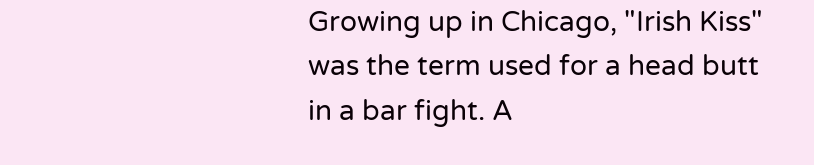Growing up in Chicago, "Irish Kiss" was the term used for a head butt in a bar fight. A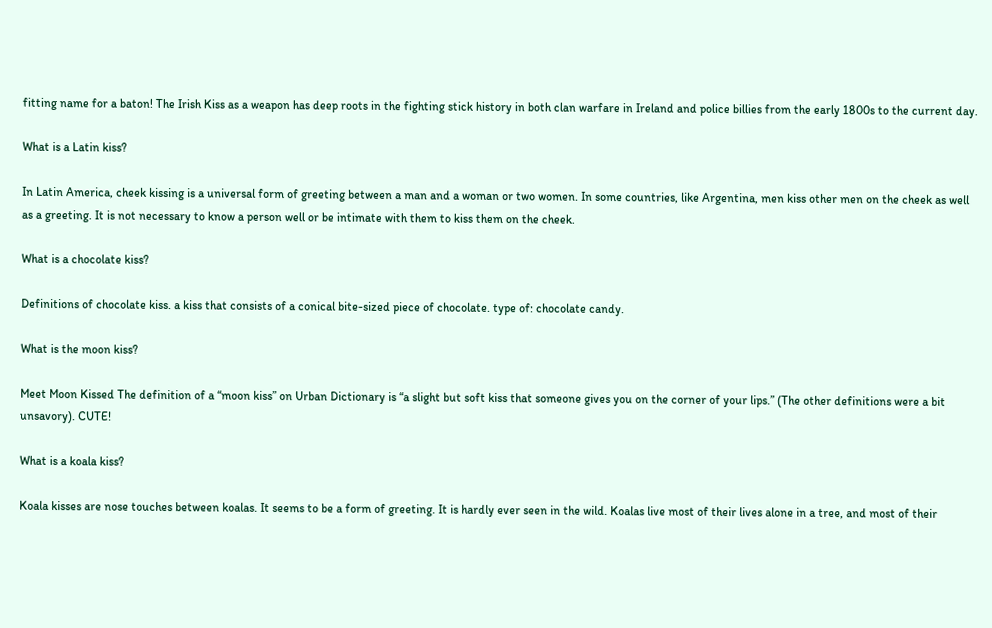fitting name for a baton! The Irish Kiss as a weapon has deep roots in the fighting stick history in both clan warfare in Ireland and police billies from the early 1800s to the current day.

What is a Latin kiss?

In Latin America, cheek kissing is a universal form of greeting between a man and a woman or two women. In some countries, like Argentina, men kiss other men on the cheek as well as a greeting. It is not necessary to know a person well or be intimate with them to kiss them on the cheek.

What is a chocolate kiss?

Definitions of chocolate kiss. a kiss that consists of a conical bite-sized piece of chocolate. type of: chocolate candy.

What is the moon kiss?

Meet Moon Kissed The definition of a “moon kiss” on Urban Dictionary is “a slight but soft kiss that someone gives you on the corner of your lips.” (The other definitions were a bit unsavory). CUTE!

What is a koala kiss?

Koala kisses are nose touches between koalas. It seems to be a form of greeting. It is hardly ever seen in the wild. Koalas live most of their lives alone in a tree, and most of their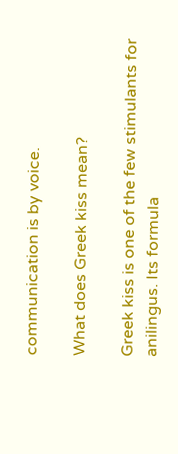communication is by voice.

What does Greek kiss mean?

Greek kiss is one of the few stimulants for anilingus. Its formula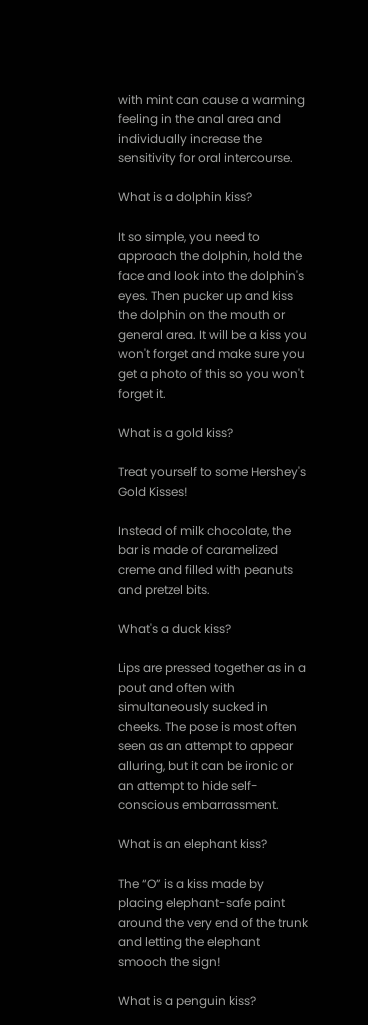with mint can cause a warming feeling in the anal area and individually increase the sensitivity for oral intercourse.

What is a dolphin kiss?

It so simple, you need to approach the dolphin, hold the face and look into the dolphin's eyes. Then pucker up and kiss the dolphin on the mouth or general area. It will be a kiss you won't forget and make sure you get a photo of this so you won't forget it.

What is a gold kiss?

Treat yourself to some Hershey's Gold Kisses!

Instead of milk chocolate, the bar is made of caramelized creme and filled with peanuts and pretzel bits.

What's a duck kiss?

Lips are pressed together as in a pout and often with simultaneously sucked in cheeks. The pose is most often seen as an attempt to appear alluring, but it can be ironic or an attempt to hide self-conscious embarrassment.

What is an elephant kiss?

The “O” is a kiss made by placing elephant-safe paint around the very end of the trunk and letting the elephant smooch the sign!

What is a penguin kiss?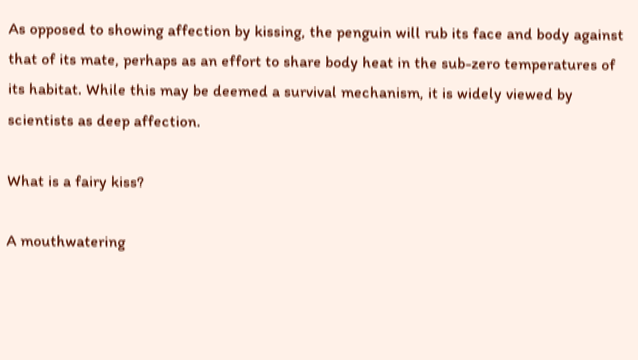As opposed to showing affection by kissing, the penguin will rub its face and body against that of its mate, perhaps as an effort to share body heat in the sub-zero temperatures of its habitat. While this may be deemed a survival mechanism, it is widely viewed by scientists as deep affection.

What is a fairy kiss?

A mouthwatering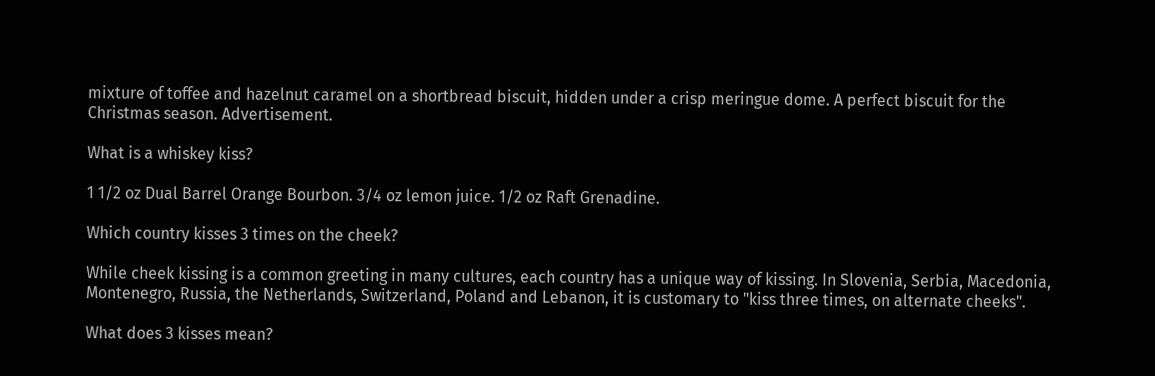mixture of toffee and hazelnut caramel on a shortbread biscuit, hidden under a crisp meringue dome. A perfect biscuit for the Christmas season. Advertisement.

What is a whiskey kiss?

1 1/2 oz Dual Barrel Orange Bourbon. 3/4 oz lemon juice. 1/2 oz Raft Grenadine.

Which country kisses 3 times on the cheek?

While cheek kissing is a common greeting in many cultures, each country has a unique way of kissing. In Slovenia, Serbia, Macedonia, Montenegro, Russia, the Netherlands, Switzerland, Poland and Lebanon, it is customary to "kiss three times, on alternate cheeks".

What does 3 kisses mean?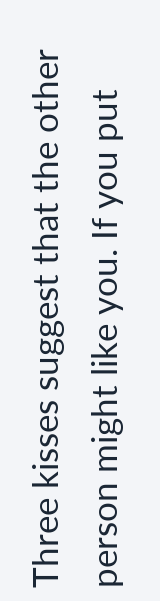Three kisses suggest that the other person might like you. If you put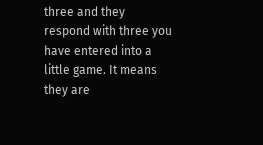three and they respond with three you have entered into a little game. It means they are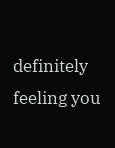definitely feeling you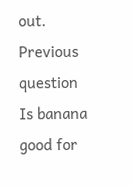out.
Previous question
Is banana good for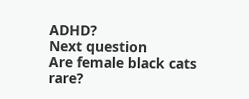ADHD?
Next question
Are female black cats rare?